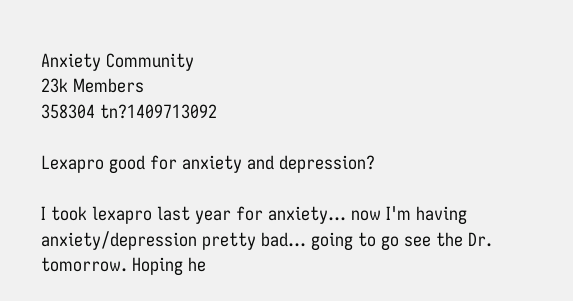Anxiety Community
23k Members
358304 tn?1409713092

Lexapro good for anxiety and depression?

I took lexapro last year for anxiety... now I'm having anxiety/depression pretty bad... going to go see the Dr. tomorrow. Hoping he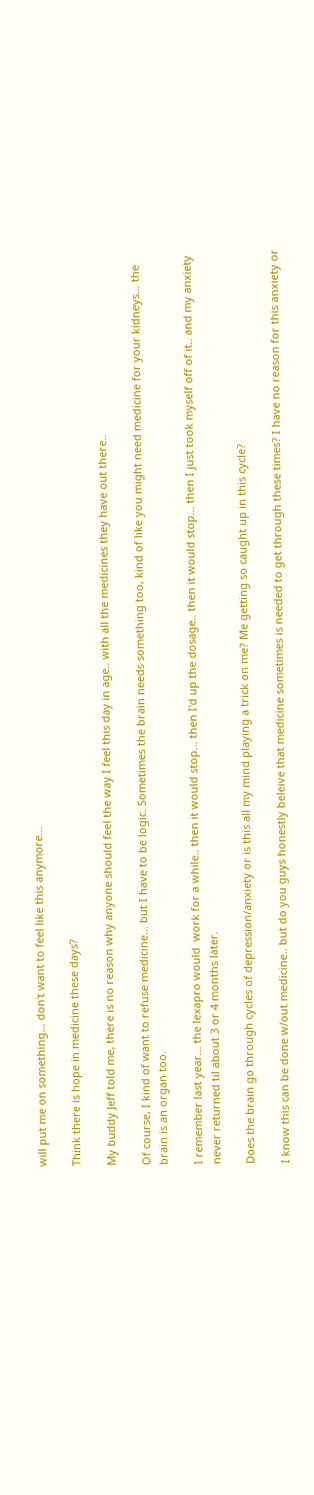will put me on something... don't want to feel like this anymore...

Think there is hope in medicine these days?

My buddy Jeff told me, there is no reason why anyone should feel the way I feel this day in age.. with all the medicines they have out there..

Of course, I kind of want to refuse medicine... but I have to be logic. Sometimes the brain needs something too, kind of like you might need medicine for your kidneys... the brain is an organ too.

I remember last year... the lexapro would  work for a while.. then it would stop... then I'd up the dosage.. then it would stop... then I just took myself off of it.. and my anxiety never returned til about 3 or 4 months later.

Does the brain go through cycles of depression/anxiety or is this all my mind playing a trick on me? Me getting so caught up in this cycle?

I know this can be done w/out medicine.. but do you guys honestly beleive that medicine sometimes is needed to get through these times? I have no reason for this anxiety or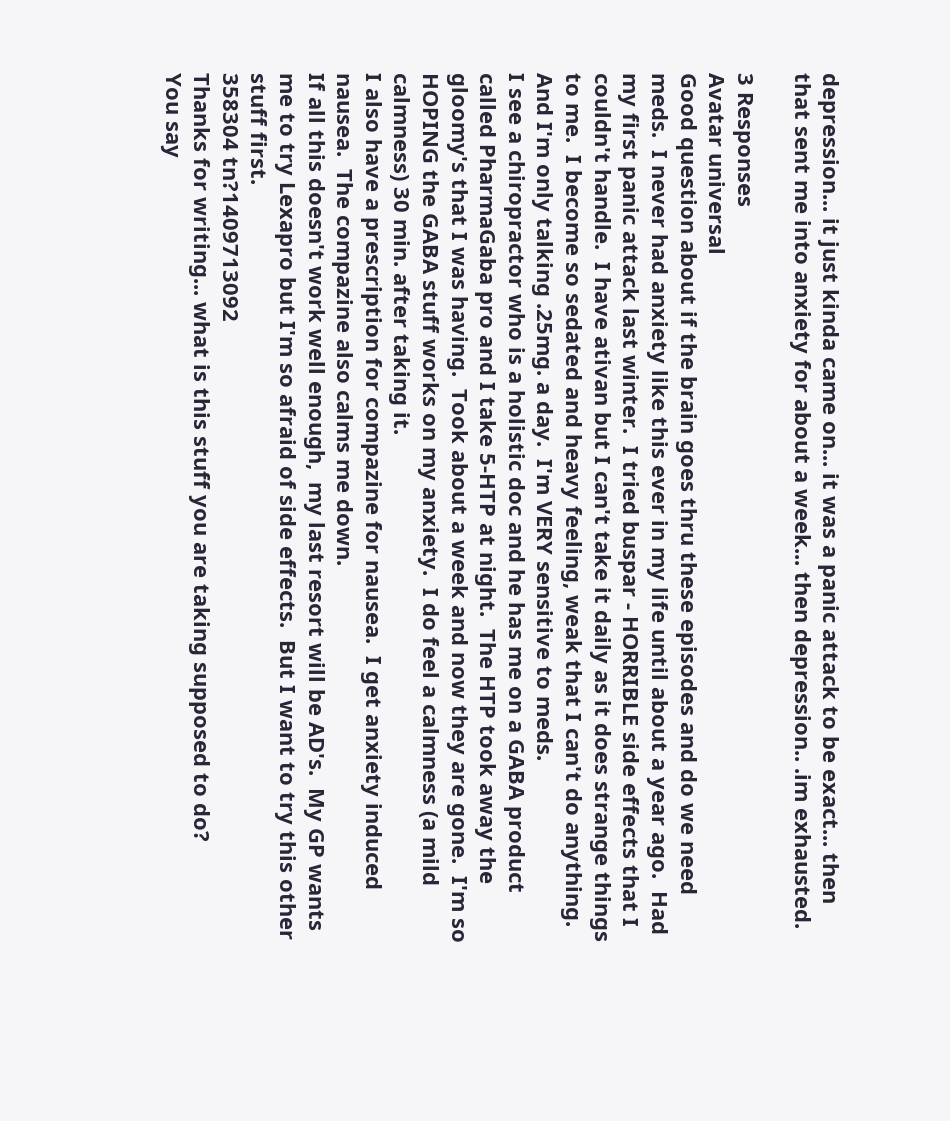depression... it just kinda came on... it was a panic attack to be exact... then that sent me into anxiety for about a week... then depression.. .im exhausted.

3 Responses
Avatar universal
Good question about if the brain goes thru these episodes and do we need meds.  I never had anxiety like this ever in my life until about a year ago.  Had my first panic attack last winter.  I tried buspar - HORRIBLE side effects that I couldn't handle.  I have ativan but I can't take it daily as it does strange things to me.  I become so sedated and heavy feeling, weak that I can't do anything.  And I'm only talking .25mg. a day.  I'm VERY sensitive to meds.
I see a chiropractor who is a holistic doc and he has me on a GABA product called PharmaGaba pro and I take 5-HTP at night.  The HTP took away the gloomy's that I was having.  Took about a week and now they are gone.  I'm so HOPING the GABA stuff works on my anxiety.  I do feel a calmness (a mild calmness) 30 min. after taking it.
I also have a prescription for compazine for nausea.  I get anxiety induced nausea.  The compazine also calms me down.
If all this doesn't work well enough,  my last resort will be AD's.  My GP wants me to try Lexapro but I'm so afraid of side effects.  But I want to try this other stuff first.
358304 tn?1409713092
Thanks for writing... what is this stuff you are taking supposed to do?
You say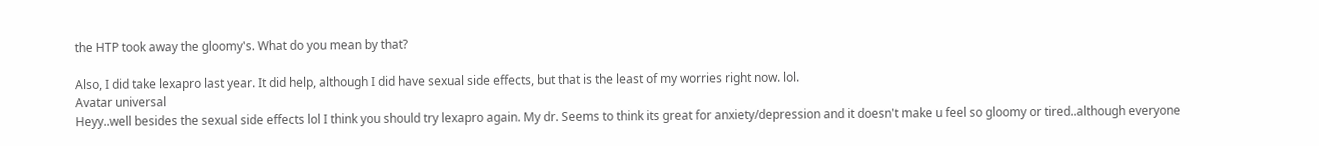the HTP took away the gloomy's. What do you mean by that?

Also, I did take lexapro last year. It did help, although I did have sexual side effects, but that is the least of my worries right now. lol.
Avatar universal
Heyy..well besides the sexual side effects lol I think you should try lexapro again. My dr. Seems to think its great for anxiety/depression and it doesn't make u feel so gloomy or tired..although everyone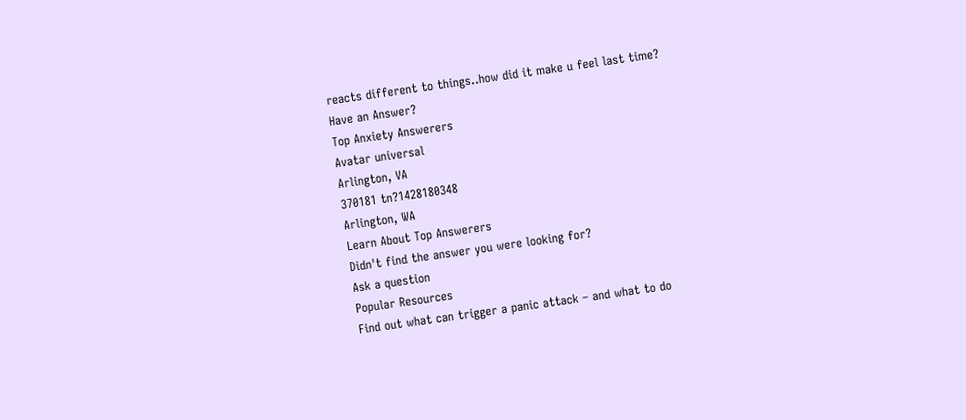reacts different to things..how did it make u feel last time?
Have an Answer?
Top Anxiety Answerers
Avatar universal
Arlington, VA
370181 tn?1428180348
Arlington, WA
Learn About Top Answerers
Didn't find the answer you were looking for?
Ask a question
Popular Resources
Find out what can trigger a panic attack – and what to do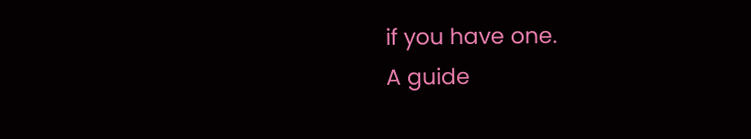if you have one.
A guide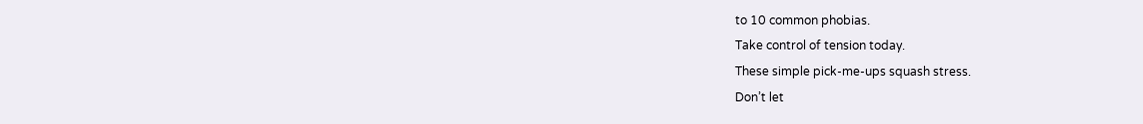to 10 common phobias.
Take control of tension today.
These simple pick-me-ups squash stress.
Don’t let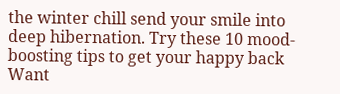the winter chill send your smile into deep hibernation. Try these 10 mood-boosting tips to get your happy back
Want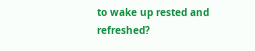to wake up rested and refreshed?